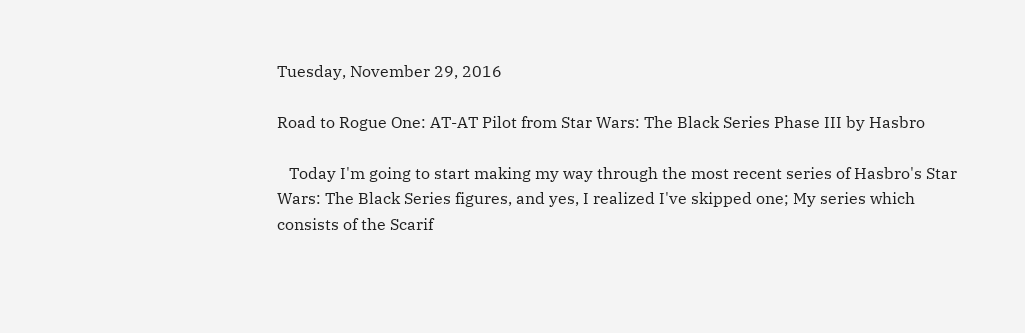Tuesday, November 29, 2016

Road to Rogue One: AT-AT Pilot from Star Wars: The Black Series Phase III by Hasbro

   Today I'm going to start making my way through the most recent series of Hasbro's Star Wars: The Black Series figures, and yes, I realized I've skipped one; My series which consists of the Scarif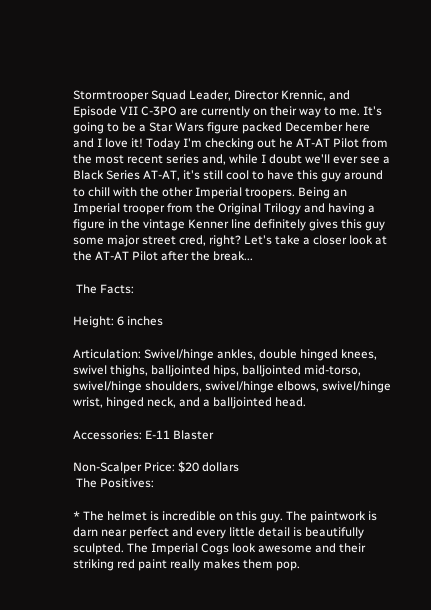Stormtrooper Squad Leader, Director Krennic, and Episode VII C-3PO are currently on their way to me. It's going to be a Star Wars figure packed December here and I love it! Today I'm checking out he AT-AT Pilot from the most recent series and, while I doubt we'll ever see a Black Series AT-AT, it's still cool to have this guy around to chill with the other Imperial troopers. Being an Imperial trooper from the Original Trilogy and having a figure in the vintage Kenner line definitely gives this guy some major street cred, right? Let's take a closer look at the AT-AT Pilot after the break...

 The Facts:

Height: 6 inches

Articulation: Swivel/hinge ankles, double hinged knees, swivel thighs, balljointed hips, balljointed mid-torso, swivel/hinge shoulders, swivel/hinge elbows, swivel/hinge wrist, hinged neck, and a balljointed head.

Accessories: E-11 Blaster

Non-Scalper Price: $20 dollars
 The Positives:

* The helmet is incredible on this guy. The paintwork is darn near perfect and every little detail is beautifully sculpted. The Imperial Cogs look awesome and their striking red paint really makes them pop.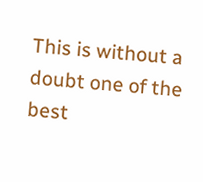This is without a doubt one of the best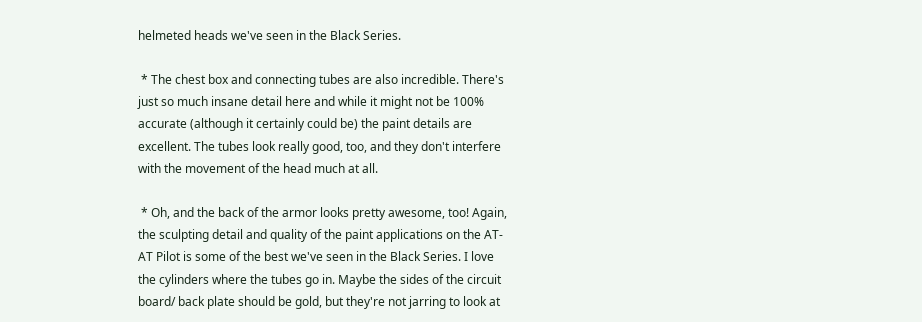helmeted heads we've seen in the Black Series.

 * The chest box and connecting tubes are also incredible. There's just so much insane detail here and while it might not be 100% accurate (although it certainly could be) the paint details are excellent. The tubes look really good, too, and they don't interfere with the movement of the head much at all.

 * Oh, and the back of the armor looks pretty awesome, too! Again, the sculpting detail and quality of the paint applications on the AT-AT Pilot is some of the best we've seen in the Black Series. I love the cylinders where the tubes go in. Maybe the sides of the circuit board/ back plate should be gold, but they're not jarring to look at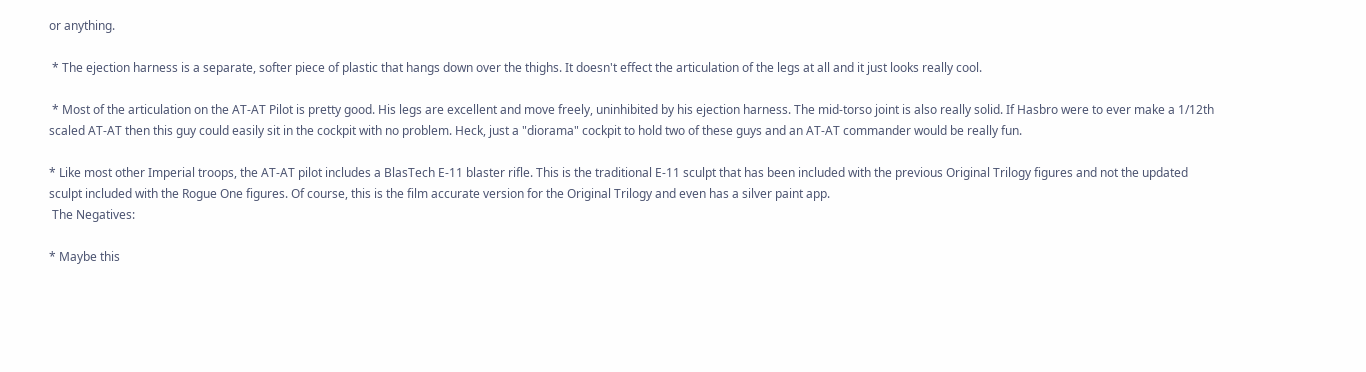or anything.

 * The ejection harness is a separate, softer piece of plastic that hangs down over the thighs. It doesn't effect the articulation of the legs at all and it just looks really cool.

 * Most of the articulation on the AT-AT Pilot is pretty good. His legs are excellent and move freely, uninhibited by his ejection harness. The mid-torso joint is also really solid. If Hasbro were to ever make a 1/12th scaled AT-AT then this guy could easily sit in the cockpit with no problem. Heck, just a "diorama" cockpit to hold two of these guys and an AT-AT commander would be really fun.

* Like most other Imperial troops, the AT-AT pilot includes a BlasTech E-11 blaster rifle. This is the traditional E-11 sculpt that has been included with the previous Original Trilogy figures and not the updated sculpt included with the Rogue One figures. Of course, this is the film accurate version for the Original Trilogy and even has a silver paint app.
 The Negatives:

* Maybe this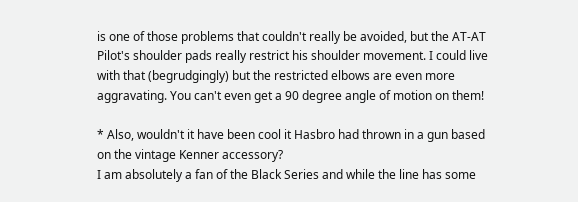is one of those problems that couldn't really be avoided, but the AT-AT Pilot's shoulder pads really restrict his shoulder movement. I could live with that (begrudgingly) but the restricted elbows are even more aggravating. You can't even get a 90 degree angle of motion on them!

* Also, wouldn't it have been cool it Hasbro had thrown in a gun based on the vintage Kenner accessory?
I am absolutely a fan of the Black Series and while the line has some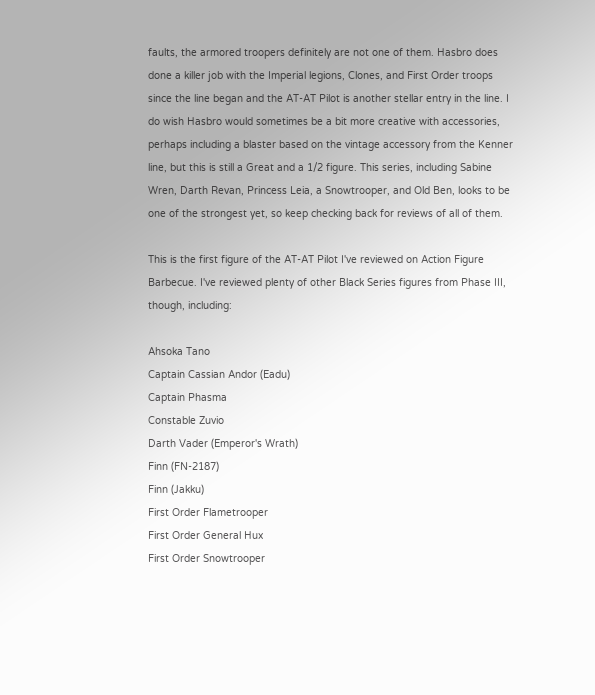faults, the armored troopers definitely are not one of them. Hasbro does done a killer job with the Imperial legions, Clones, and First Order troops since the line began and the AT-AT Pilot is another stellar entry in the line. I do wish Hasbro would sometimes be a bit more creative with accessories, perhaps including a blaster based on the vintage accessory from the Kenner line, but this is still a Great and a 1/2 figure. This series, including Sabine Wren, Darth Revan, Princess Leia, a Snowtrooper, and Old Ben, looks to be one of the strongest yet, so keep checking back for reviews of all of them.

This is the first figure of the AT-AT Pilot I've reviewed on Action Figure Barbecue. I've reviewed plenty of other Black Series figures from Phase III, though, including:

Ahsoka Tano
Captain Cassian Andor (Eadu)
Captain Phasma
Constable Zuvio
Darth Vader (Emperor's Wrath)
Finn (FN-2187)
Finn (Jakku)
First Order Flametrooper
First Order General Hux
First Order Snowtrooper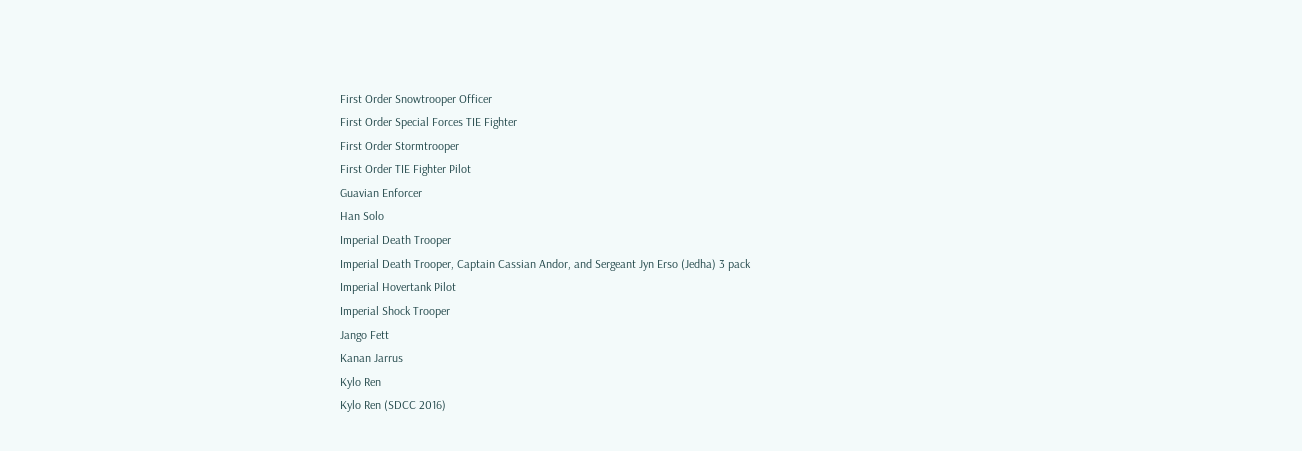First Order Snowtrooper Officer
First Order Special Forces TIE Fighter
First Order Stormtrooper
First Order TIE Fighter Pilot
Guavian Enforcer
Han Solo
Imperial Death Trooper
Imperial Death Trooper, Captain Cassian Andor, and Sergeant Jyn Erso (Jedha) 3 pack
Imperial Hovertank Pilot
Imperial Shock Trooper
Jango Fett
Kanan Jarrus
Kylo Ren
Kylo Ren (SDCC 2016)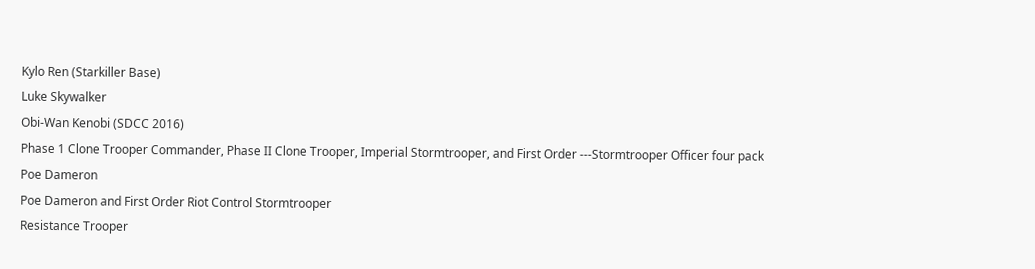Kylo Ren (Starkiller Base)
Luke Skywalker
Obi-Wan Kenobi (SDCC 2016)
Phase 1 Clone Trooper Commander, Phase II Clone Trooper, Imperial Stormtrooper, and First Order ---Stormtrooper Officer four pack
Poe Dameron
Poe Dameron and First Order Riot Control Stormtrooper
Resistance Trooper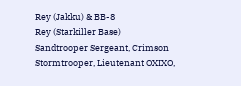Rey (Jakku) & BB-8
Rey (Starkiller Base)
Sandtrooper Sergeant, Crimson Stormtrooper, Lieutenant OXIXO,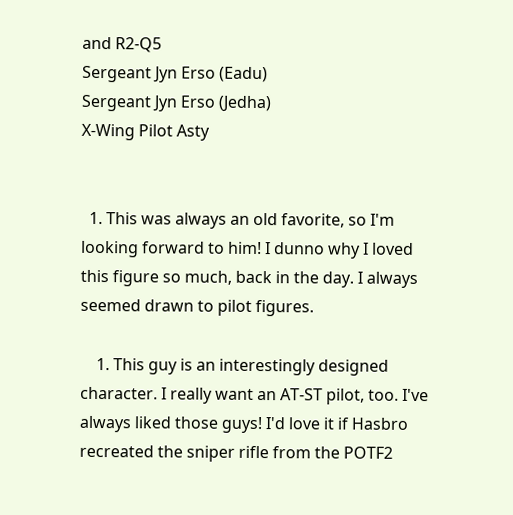and R2-Q5
Sergeant Jyn Erso (Eadu)
Sergeant Jyn Erso (Jedha)
X-Wing Pilot Asty


  1. This was always an old favorite, so I'm looking forward to him! I dunno why I loved this figure so much, back in the day. I always seemed drawn to pilot figures.

    1. This guy is an interestingly designed character. I really want an AT-ST pilot, too. I've always liked those guys! I'd love it if Hasbro recreated the sniper rifle from the POTF2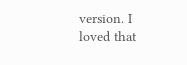version. I loved that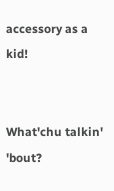accessory as a kid!


What'chu talkin' 'bout?